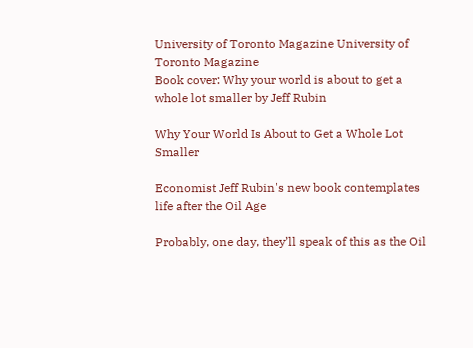University of Toronto Magazine University of Toronto Magazine
Book cover: Why your world is about to get a whole lot smaller by Jeff Rubin

Why Your World Is About to Get a Whole Lot Smaller

Economist Jeff Rubin's new book contemplates life after the Oil Age

Probably, one day, they’ll speak of this as the Oil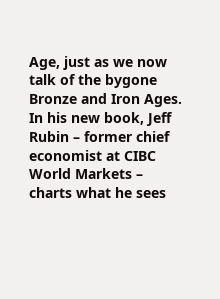Age, just as we now talk of the bygone Bronze and Iron Ages. In his new book, Jeff Rubin – former chief economist at CIBC World Markets – charts what he sees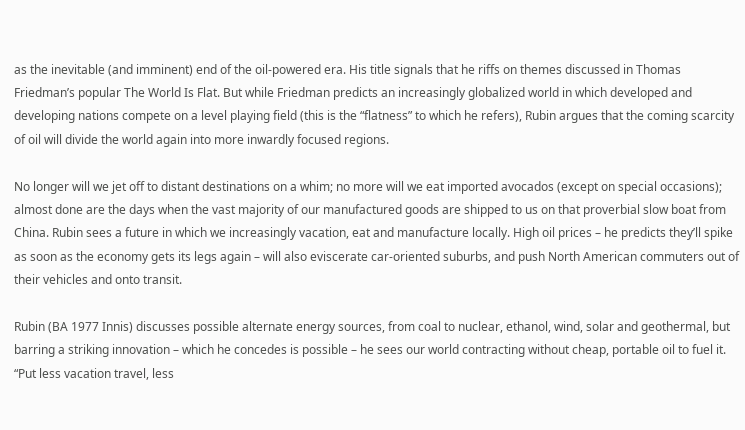as the inevitable (and imminent) end of the oil-powered era. His title signals that he riffs on themes discussed in Thomas Friedman’s popular The World Is Flat. But while Friedman predicts an increasingly globalized world in which developed and developing nations compete on a level playing field (this is the “flatness” to which he refers), Rubin argues that the coming scarcity of oil will divide the world again into more inwardly focused regions.

No longer will we jet off to distant destinations on a whim; no more will we eat imported avocados (except on special occasions); almost done are the days when the vast majority of our manufactured goods are shipped to us on that proverbial slow boat from China. Rubin sees a future in which we increasingly vacation, eat and manufacture locally. High oil prices – he predicts they’ll spike as soon as the economy gets its legs again – will also eviscerate car-oriented suburbs, and push North American commuters out of their vehicles and onto transit.

Rubin (BA 1977 Innis) discusses possible alternate energy sources, from coal to nuclear, ethanol, wind, solar and geothermal, but barring a striking innovation – which he concedes is possible – he sees our world contracting without cheap, portable oil to fuel it. “Put less vacation travel, less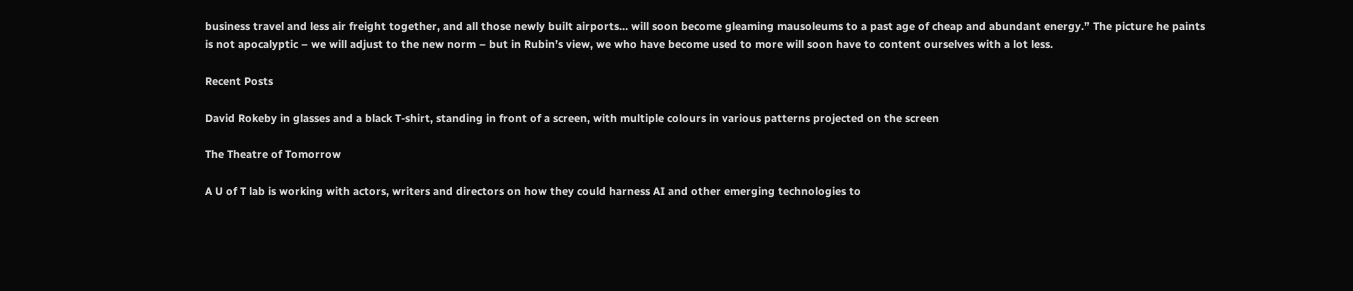business travel and less air freight together, and all those newly built airports… will soon become gleaming mausoleums to a past age of cheap and abundant energy.” The picture he paints is not apocalyptic – we will adjust to the new norm – but in Rubin’s view, we who have become used to more will soon have to content ourselves with a lot less.

Recent Posts

David Rokeby in glasses and a black T-shirt, standing in front of a screen, with multiple colours in various patterns projected on the screen

The Theatre of Tomorrow

A U of T lab is working with actors, writers and directors on how they could harness AI and other emerging technologies to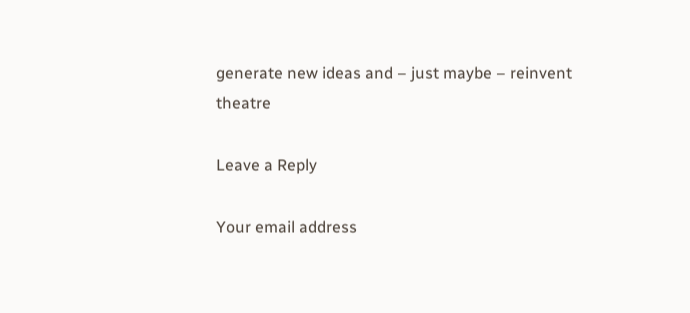generate new ideas and – just maybe – reinvent theatre

Leave a Reply

Your email address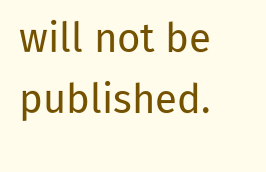will not be published.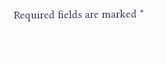Required fields are marked *